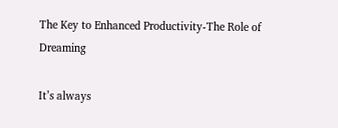The Key to Enhanced Productivity-The Role of Dreaming

It’s always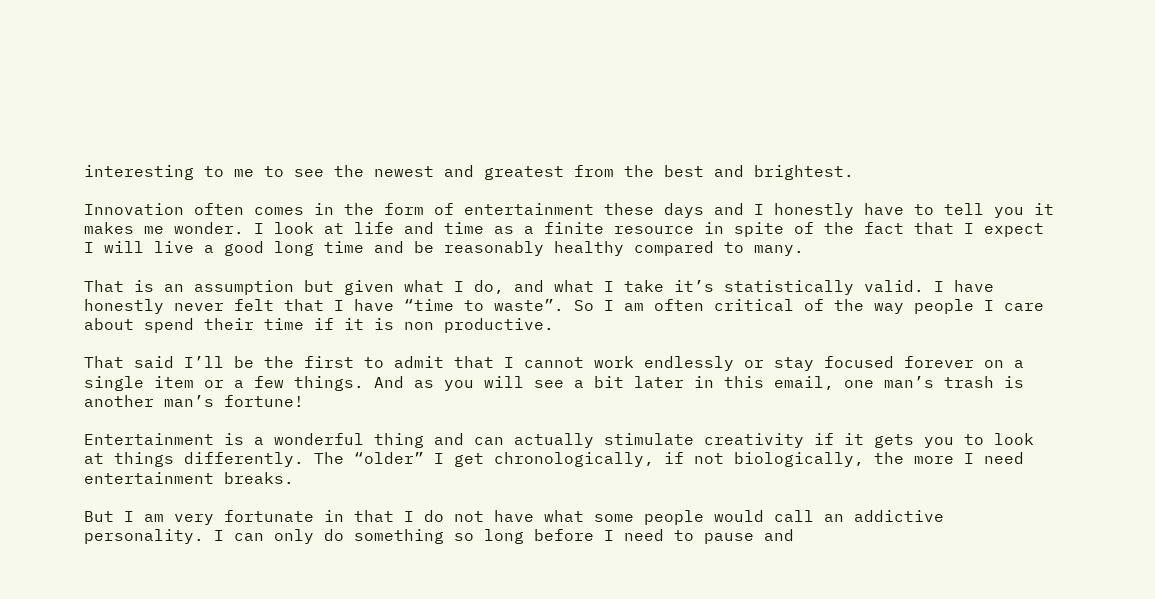interesting to me to see the newest and greatest from the best and brightest.

Innovation often comes in the form of entertainment these days and I honestly have to tell you it makes me wonder. I look at life and time as a finite resource in spite of the fact that I expect I will live a good long time and be reasonably healthy compared to many.

That is an assumption but given what I do, and what I take it’s statistically valid. I have honestly never felt that I have “time to waste”. So I am often critical of the way people I care about spend their time if it is non productive.

That said I’ll be the first to admit that I cannot work endlessly or stay focused forever on a single item or a few things. And as you will see a bit later in this email, one man’s trash is another man’s fortune!

Entertainment is a wonderful thing and can actually stimulate creativity if it gets you to look at things differently. The “older” I get chronologically, if not biologically, the more I need entertainment breaks.

But I am very fortunate in that I do not have what some people would call an addictive personality. I can only do something so long before I need to pause and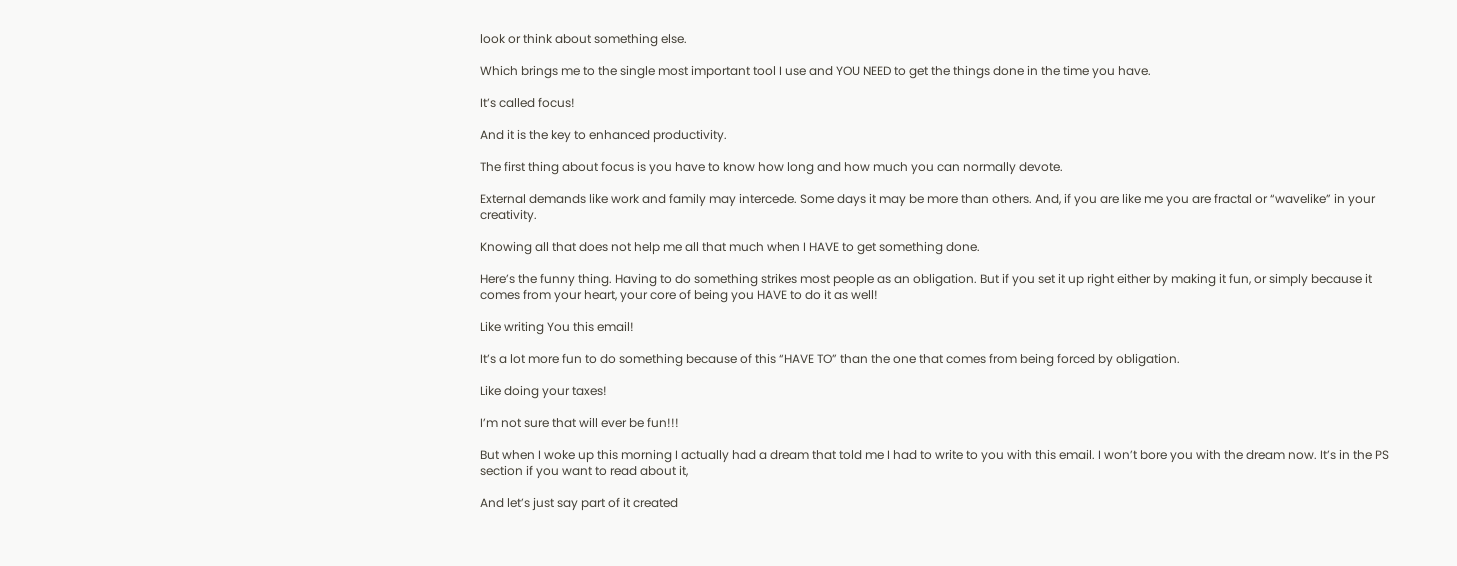look or think about something else.

Which brings me to the single most important tool I use and YOU NEED to get the things done in the time you have.

It’s called focus!

And it is the key to enhanced productivity.

The first thing about focus is you have to know how long and how much you can normally devote.

External demands like work and family may intercede. Some days it may be more than others. And, if you are like me you are fractal or “wavelike” in your creativity.

Knowing all that does not help me all that much when I HAVE to get something done.

Here’s the funny thing. Having to do something strikes most people as an obligation. But if you set it up right either by making it fun, or simply because it comes from your heart, your core of being you HAVE to do it as well!

Like writing You this email!

It’s a lot more fun to do something because of this “HAVE TO” than the one that comes from being forced by obligation.

Like doing your taxes!

I’m not sure that will ever be fun!!!

But when I woke up this morning I actually had a dream that told me I had to write to you with this email. I won’t bore you with the dream now. It’s in the PS section if you want to read about it,

And let’s just say part of it created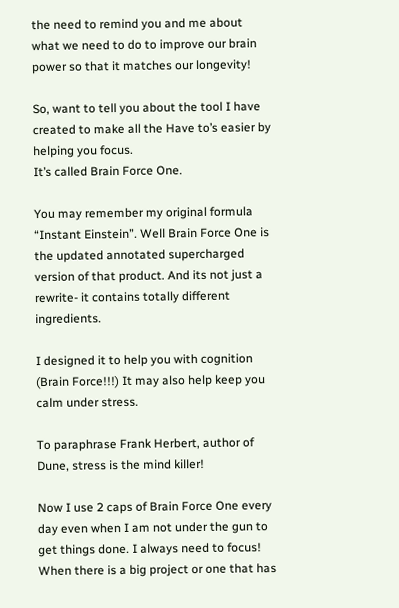the need to remind you and me about what we need to do to improve our brain power so that it matches our longevity!

So, want to tell you about the tool I have created to make all the Have to’s easier by helping you focus.
It’s called Brain Force One.

You may remember my original formula “Instant Einstein”. Well Brain Force One is the updated annotated supercharged version of that product. And its not just a rewrite- it contains totally different ingredients.

I designed it to help you with cognition (Brain Force!!!) It may also help keep you calm under stress.

To paraphrase Frank Herbert, author of Dune, stress is the mind killer!

Now I use 2 caps of Brain Force One every day even when I am not under the gun to get things done. I always need to focus! When there is a big project or one that has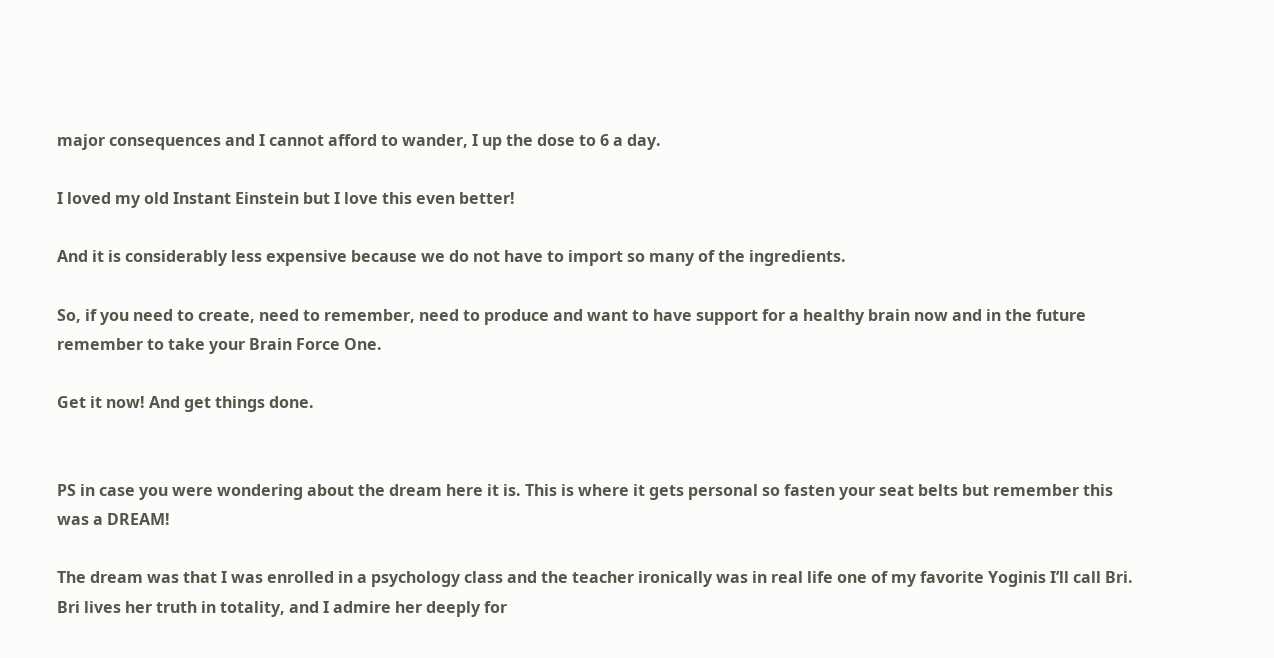major consequences and I cannot afford to wander, I up the dose to 6 a day.

I loved my old Instant Einstein but I love this even better!

And it is considerably less expensive because we do not have to import so many of the ingredients.

So, if you need to create, need to remember, need to produce and want to have support for a healthy brain now and in the future remember to take your Brain Force One.

Get it now! And get things done.


PS in case you were wondering about the dream here it is. This is where it gets personal so fasten your seat belts but remember this was a DREAM!

The dream was that I was enrolled in a psychology class and the teacher ironically was in real life one of my favorite Yoginis I’ll call Bri. Bri lives her truth in totality, and I admire her deeply for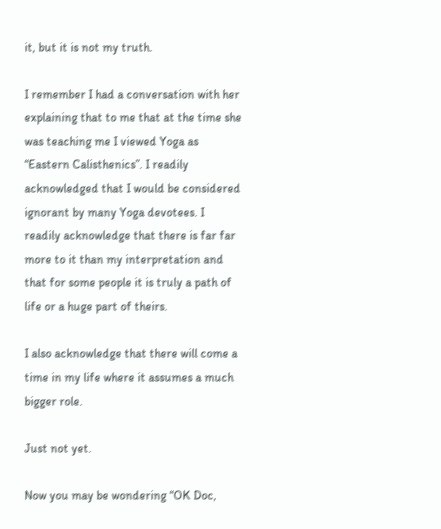it, but it is not my truth.

I remember I had a conversation with her explaining that to me that at the time she was teaching me I viewed Yoga as “Eastern Calisthenics”. I readily acknowledged that I would be considered ignorant by many Yoga devotees. I readily acknowledge that there is far far more to it than my interpretation and that for some people it is truly a path of life or a huge part of theirs.

I also acknowledge that there will come a time in my life where it assumes a much bigger role.

Just not yet.

Now you may be wondering “OK Doc,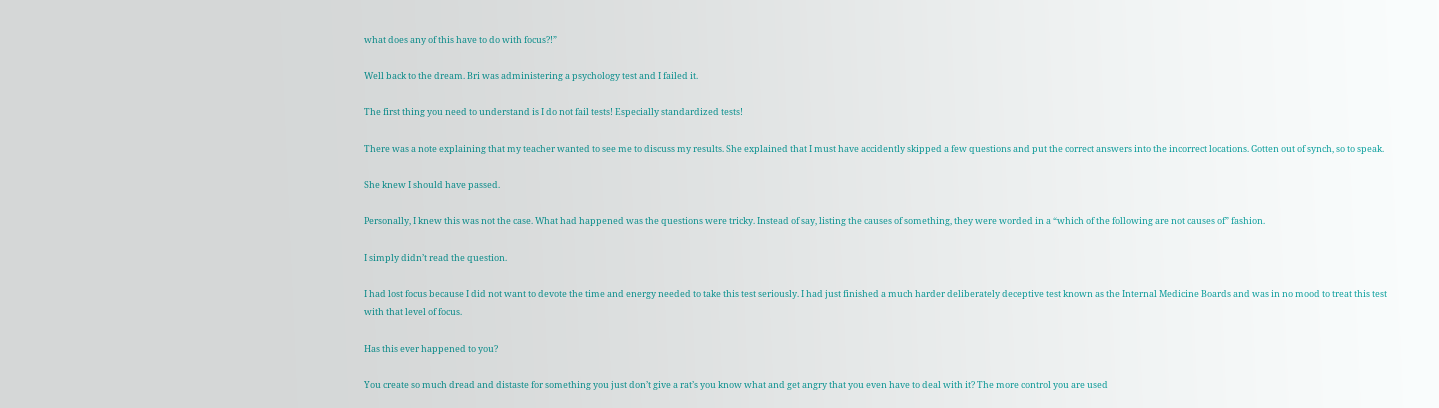what does any of this have to do with focus?!”

Well back to the dream. Bri was administering a psychology test and I failed it.

The first thing you need to understand is I do not fail tests! Especially standardized tests!

There was a note explaining that my teacher wanted to see me to discuss my results. She explained that I must have accidently skipped a few questions and put the correct answers into the incorrect locations. Gotten out of synch, so to speak.

She knew I should have passed.

Personally, I knew this was not the case. What had happened was the questions were tricky. Instead of say, listing the causes of something, they were worded in a “which of the following are not causes of” fashion.

I simply didn’t read the question.

I had lost focus because I did not want to devote the time and energy needed to take this test seriously. I had just finished a much harder deliberately deceptive test known as the Internal Medicine Boards and was in no mood to treat this test with that level of focus.

Has this ever happened to you?

You create so much dread and distaste for something you just don’t give a rat’s you know what and get angry that you even have to deal with it? The more control you are used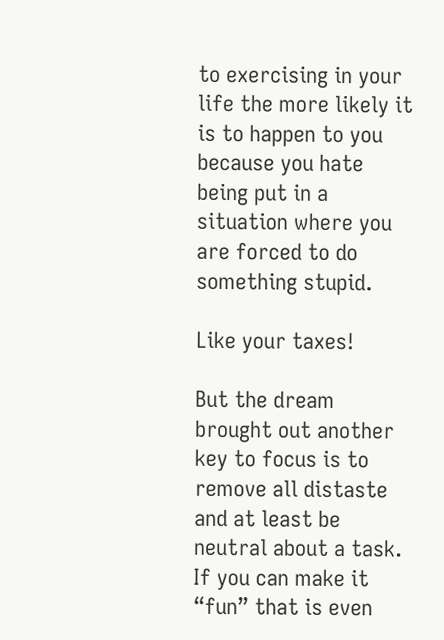to exercising in your life the more likely it is to happen to you because you hate being put in a situation where you are forced to do something stupid.

Like your taxes!

But the dream brought out another key to focus is to remove all distaste and at least be neutral about a task. If you can make it “fun” that is even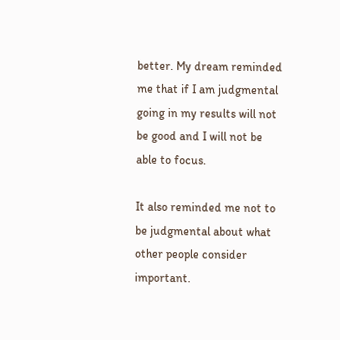better. My dream reminded me that if I am judgmental going in my results will not be good and I will not be able to focus.

It also reminded me not to be judgmental about what other people consider important.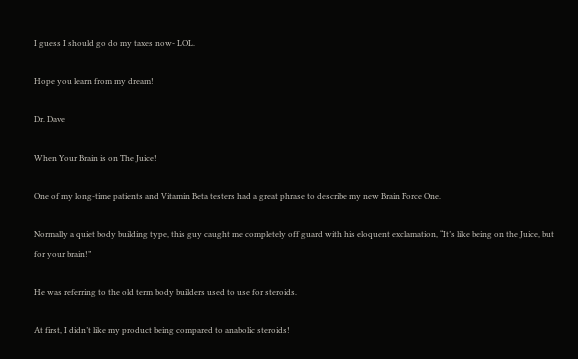I guess I should go do my taxes now- LOL.

Hope you learn from my dream!

Dr. Dave

When Your Brain is on The Juice!

One of my long-time patients and Vitamin Beta testers had a great phrase to describe my new Brain Force One.

Normally a quiet body building type, this guy caught me completely off guard with his eloquent exclamation, “It’s like being on the Juice, but for your brain!”

He was referring to the old term body builders used to use for steroids.

At first, I didn’t like my product being compared to anabolic steroids!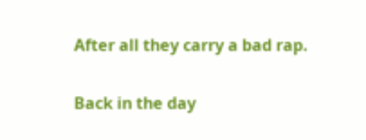After all they carry a bad rap.

Back in the day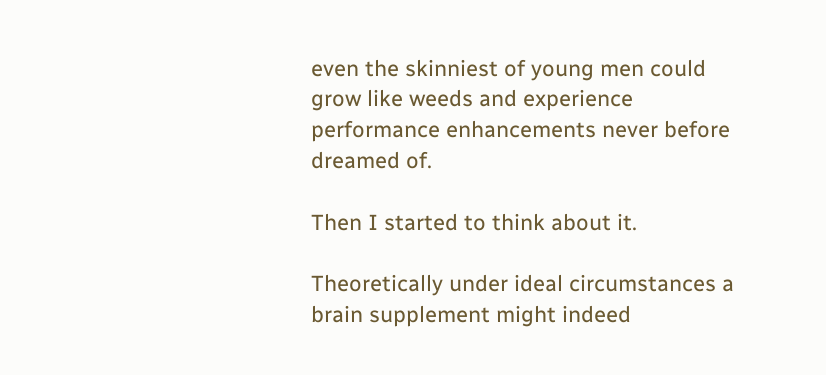even the skinniest of young men could grow like weeds and experience performance enhancements never before dreamed of.

Then I started to think about it.

Theoretically under ideal circumstances a brain supplement might indeed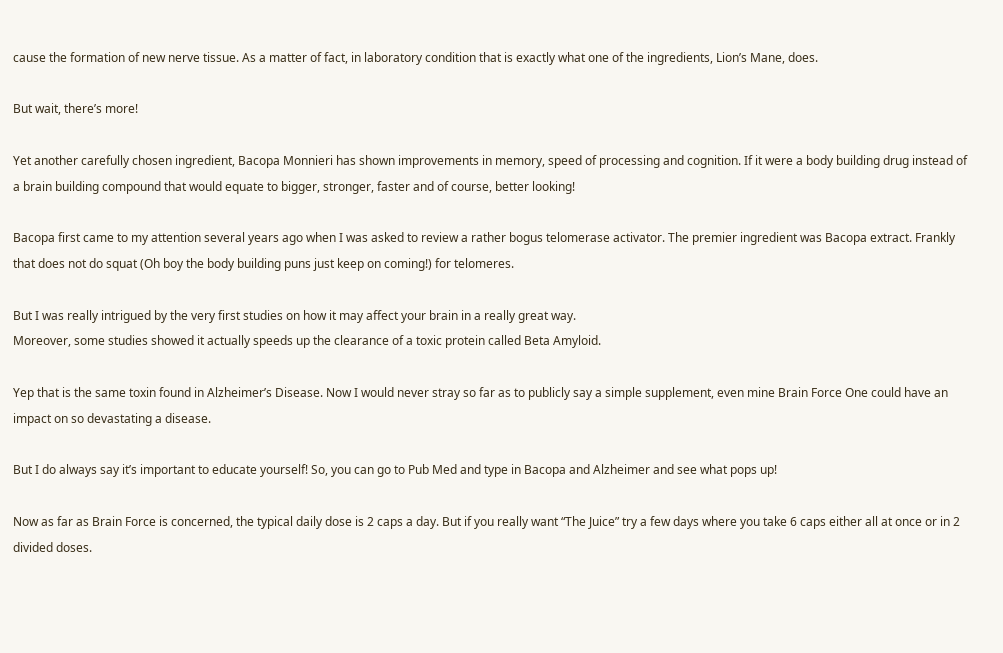cause the formation of new nerve tissue. As a matter of fact, in laboratory condition that is exactly what one of the ingredients, Lion’s Mane, does.

But wait, there’s more!

Yet another carefully chosen ingredient, Bacopa Monnieri has shown improvements in memory, speed of processing and cognition. If it were a body building drug instead of a brain building compound that would equate to bigger, stronger, faster and of course, better looking!

Bacopa first came to my attention several years ago when I was asked to review a rather bogus telomerase activator. The premier ingredient was Bacopa extract. Frankly that does not do squat (Oh boy the body building puns just keep on coming!) for telomeres.

But I was really intrigued by the very first studies on how it may affect your brain in a really great way.
Moreover, some studies showed it actually speeds up the clearance of a toxic protein called Beta Amyloid.

Yep that is the same toxin found in Alzheimer’s Disease. Now I would never stray so far as to publicly say a simple supplement, even mine Brain Force One could have an impact on so devastating a disease.

But I do always say it’s important to educate yourself! So, you can go to Pub Med and type in Bacopa and Alzheimer and see what pops up!

Now as far as Brain Force is concerned, the typical daily dose is 2 caps a day. But if you really want “The Juice” try a few days where you take 6 caps either all at once or in 2 divided doses.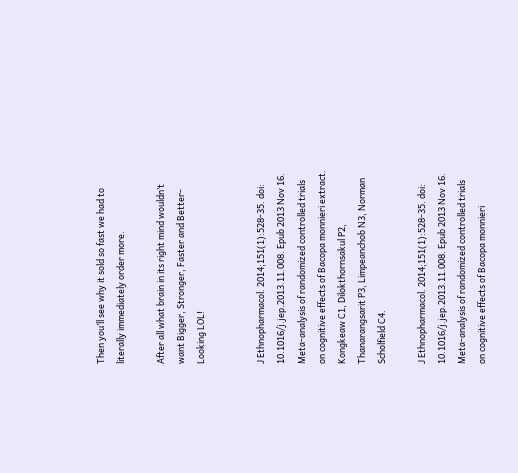Then you’ll see why it sold so fast we had to literally immediately order more.

After all what brain in its right mind wouldn’t want Bigger, Stronger, Faster and Better-Looking LOL!


J Ethnopharmacol. 2014;151(1):528-35. doi: 10.1016/j.jep.2013.11.008. Epub 2013 Nov 16.
Meta-analysis of randomized controlled trials on cognitive effects of Bacopa monnieri extract.
Kongkeaw C1, Dilokthornsakul P2, Thanarangsarit P3, Limpeanchob N3, Norman Scholfield C4.

J Ethnopharmacol. 2014;151(1):528-35. doi: 10.1016/j.jep.2013.11.008. Epub 2013 Nov 16.
Meta-analysis of randomized controlled trials on cognitive effects of Bacopa monnieri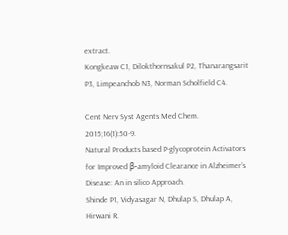extract.
Kongkeaw C1, Dilokthornsakul P2, Thanarangsarit P3, Limpeanchob N3, Norman Scholfield C4.

Cent Nerv Syst Agents Med Chem. 2015;16(1):50-9.
Natural Products based P-glycoprotein Activators for Improved β-amyloid Clearance in Alzheimer’s Disease: An in silico Approach.
Shinde P1, Vidyasagar N, Dhulap S, Dhulap A, Hirwani R.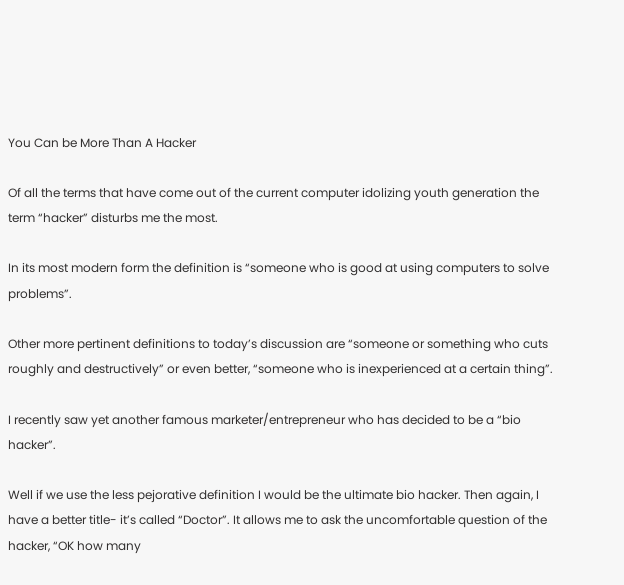You Can be More Than A Hacker

Of all the terms that have come out of the current computer idolizing youth generation the term “hacker” disturbs me the most.

In its most modern form the definition is “someone who is good at using computers to solve problems”.

Other more pertinent definitions to today’s discussion are “someone or something who cuts roughly and destructively” or even better, “someone who is inexperienced at a certain thing”.

I recently saw yet another famous marketer/entrepreneur who has decided to be a “bio hacker”.

Well if we use the less pejorative definition I would be the ultimate bio hacker. Then again, I have a better title- it’s called “Doctor”. It allows me to ask the uncomfortable question of the hacker, “OK how many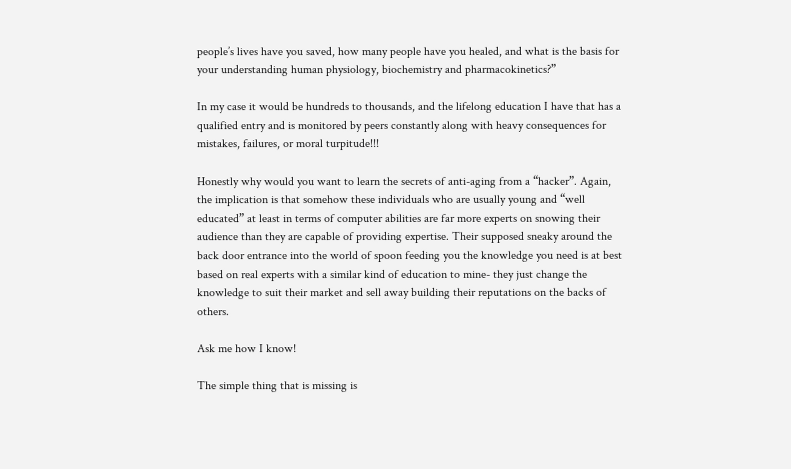people’s lives have you saved, how many people have you healed, and what is the basis for your understanding human physiology, biochemistry and pharmacokinetics?”

In my case it would be hundreds to thousands, and the lifelong education I have that has a qualified entry and is monitored by peers constantly along with heavy consequences for mistakes, failures, or moral turpitude!!!

Honestly why would you want to learn the secrets of anti-aging from a “hacker”. Again, the implication is that somehow these individuals who are usually young and “well educated” at least in terms of computer abilities are far more experts on snowing their audience than they are capable of providing expertise. Their supposed sneaky around the back door entrance into the world of spoon feeding you the knowledge you need is at best based on real experts with a similar kind of education to mine- they just change the knowledge to suit their market and sell away building their reputations on the backs of others.

Ask me how I know!

The simple thing that is missing is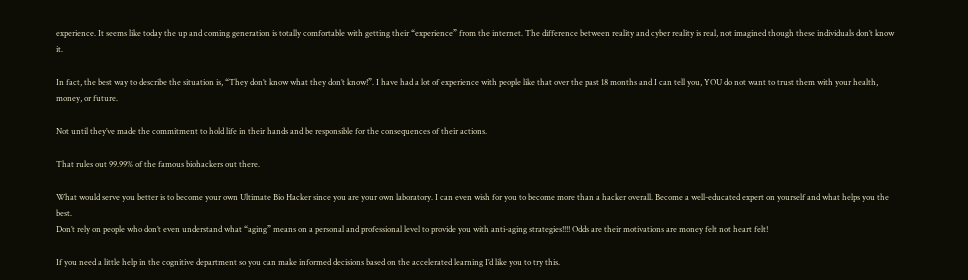experience. It seems like today the up and coming generation is totally comfortable with getting their “experience” from the internet. The difference between reality and cyber reality is real, not imagined though these individuals don’t know it.

In fact, the best way to describe the situation is, “They don’t know what they don’t know!”. I have had a lot of experience with people like that over the past 18 months and I can tell you, YOU do not want to trust them with your health, money, or future.

Not until they’ve made the commitment to hold life in their hands and be responsible for the consequences of their actions.

That rules out 99.99% of the famous biohackers out there.

What would serve you better is to become your own Ultimate Bio Hacker since you are your own laboratory. I can even wish for you to become more than a hacker overall. Become a well-educated expert on yourself and what helps you the best.
Don’t rely on people who don’t even understand what “aging” means on a personal and professional level to provide you with anti-aging strategies!!!! Odds are their motivations are money felt not heart felt!

If you need a little help in the cognitive department so you can make informed decisions based on the accelerated learning I’d like you to try this.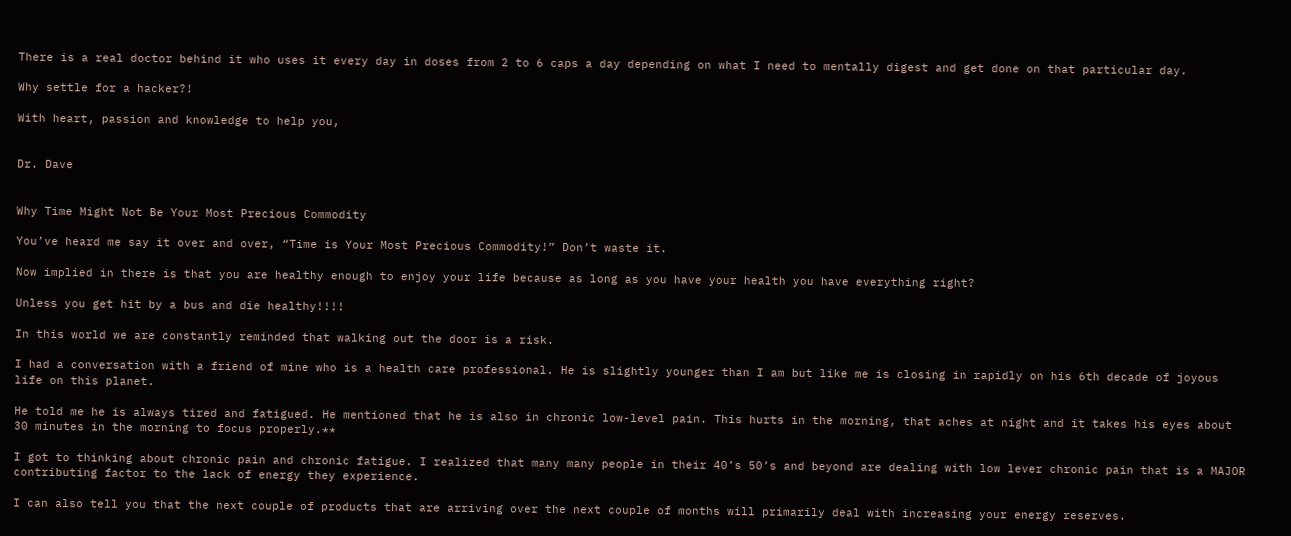There is a real doctor behind it who uses it every day in doses from 2 to 6 caps a day depending on what I need to mentally digest and get done on that particular day.

Why settle for a hacker?!

With heart, passion and knowledge to help you,


Dr. Dave


Why Time Might Not Be Your Most Precious Commodity

You’ve heard me say it over and over, “Time is Your Most Precious Commodity!” Don’t waste it.

Now implied in there is that you are healthy enough to enjoy your life because as long as you have your health you have everything right?

Unless you get hit by a bus and die healthy!!!!

In this world we are constantly reminded that walking out the door is a risk.

I had a conversation with a friend of mine who is a health care professional. He is slightly younger than I am but like me is closing in rapidly on his 6th decade of joyous life on this planet.

He told me he is always tired and fatigued. He mentioned that he is also in chronic low-level pain. This hurts in the morning, that aches at night and it takes his eyes about 30 minutes in the morning to focus properly.**

I got to thinking about chronic pain and chronic fatigue. I realized that many many people in their 40’s 50’s and beyond are dealing with low lever chronic pain that is a MAJOR contributing factor to the lack of energy they experience.

I can also tell you that the next couple of products that are arriving over the next couple of months will primarily deal with increasing your energy reserves.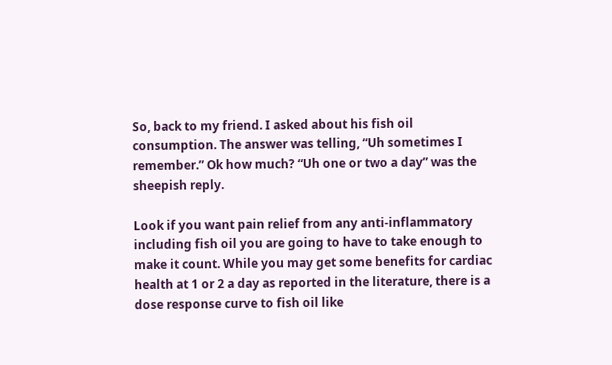So, back to my friend. I asked about his fish oil consumption. The answer was telling, “Uh sometimes I remember.” Ok how much? “Uh one or two a day” was the sheepish reply.

Look if you want pain relief from any anti-inflammatory including fish oil you are going to have to take enough to make it count. While you may get some benefits for cardiac health at 1 or 2 a day as reported in the literature, there is a dose response curve to fish oil like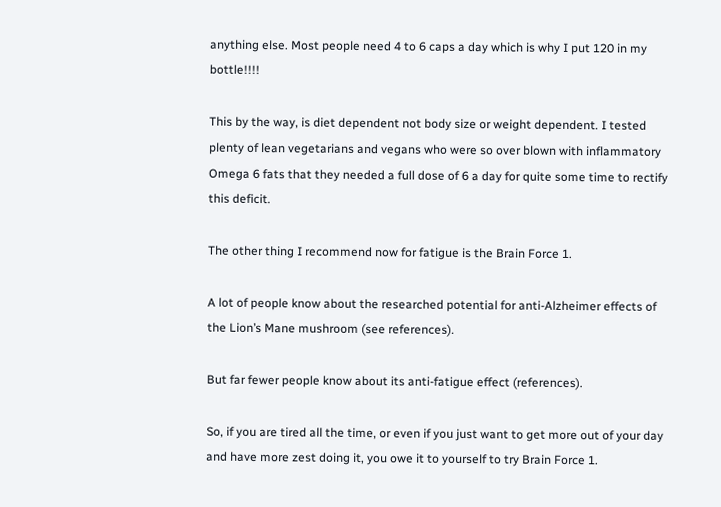anything else. Most people need 4 to 6 caps a day which is why I put 120 in my bottle!!!!

This by the way, is diet dependent not body size or weight dependent. I tested plenty of lean vegetarians and vegans who were so over blown with inflammatory Omega 6 fats that they needed a full dose of 6 a day for quite some time to rectify this deficit.

The other thing I recommend now for fatigue is the Brain Force 1.

A lot of people know about the researched potential for anti-Alzheimer effects of the Lion’s Mane mushroom (see references).

But far fewer people know about its anti-fatigue effect (references).

So, if you are tired all the time, or even if you just want to get more out of your day and have more zest doing it, you owe it to yourself to try Brain Force 1.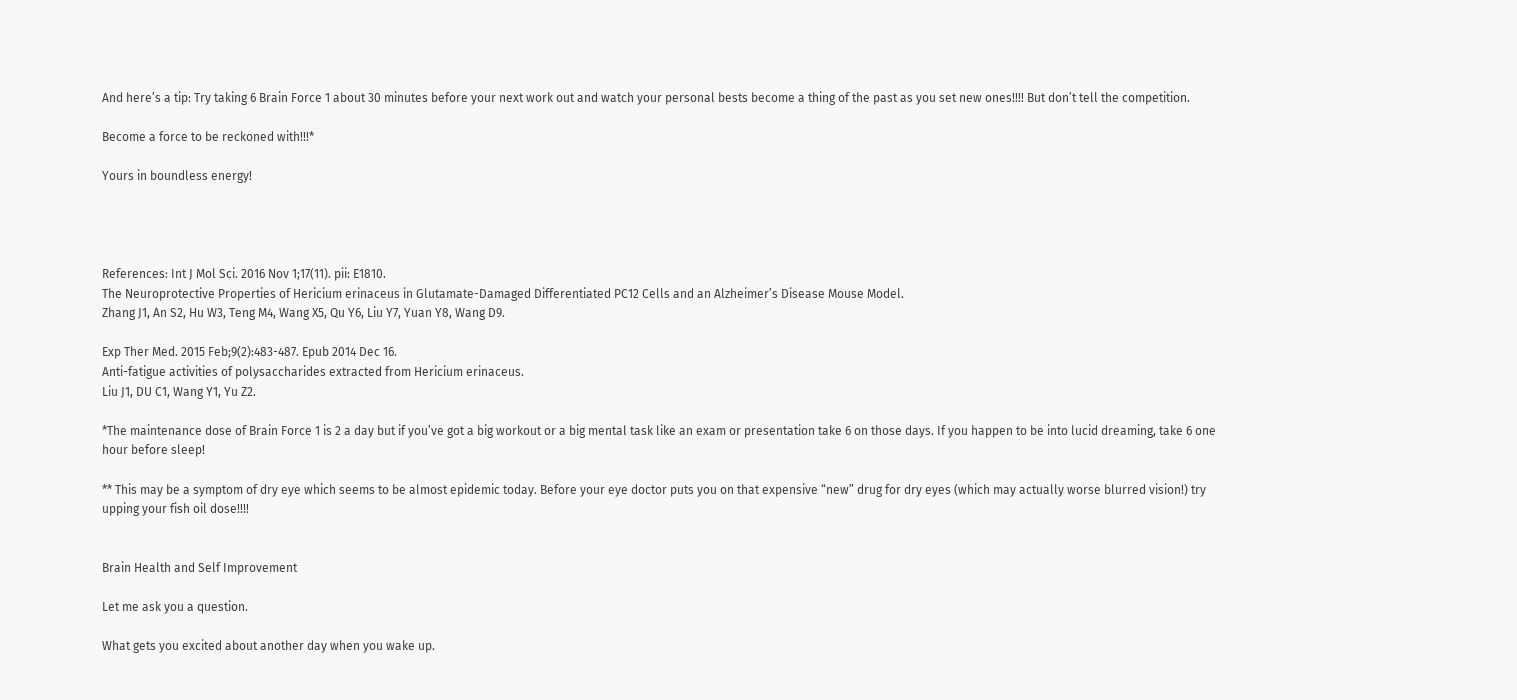And here’s a tip: Try taking 6 Brain Force 1 about 30 minutes before your next work out and watch your personal bests become a thing of the past as you set new ones!!!! But don’t tell the competition.

Become a force to be reckoned with!!!*

Yours in boundless energy!




References: Int J Mol Sci. 2016 Nov 1;17(11). pii: E1810.
The Neuroprotective Properties of Hericium erinaceus in Glutamate-Damaged Differentiated PC12 Cells and an Alzheimer’s Disease Mouse Model.
Zhang J1, An S2, Hu W3, Teng M4, Wang X5, Qu Y6, Liu Y7, Yuan Y8, Wang D9.

Exp Ther Med. 2015 Feb;9(2):483-487. Epub 2014 Dec 16.
Anti-fatigue activities of polysaccharides extracted from Hericium erinaceus.
Liu J1, DU C1, Wang Y1, Yu Z2.

*The maintenance dose of Brain Force 1 is 2 a day but if you’ve got a big workout or a big mental task like an exam or presentation take 6 on those days. If you happen to be into lucid dreaming, take 6 one hour before sleep!

** This may be a symptom of dry eye which seems to be almost epidemic today. Before your eye doctor puts you on that expensive “new” drug for dry eyes (which may actually worse blurred vision!) try upping your fish oil dose!!!!


Brain Health and Self Improvement

Let me ask you a question.

What gets you excited about another day when you wake up.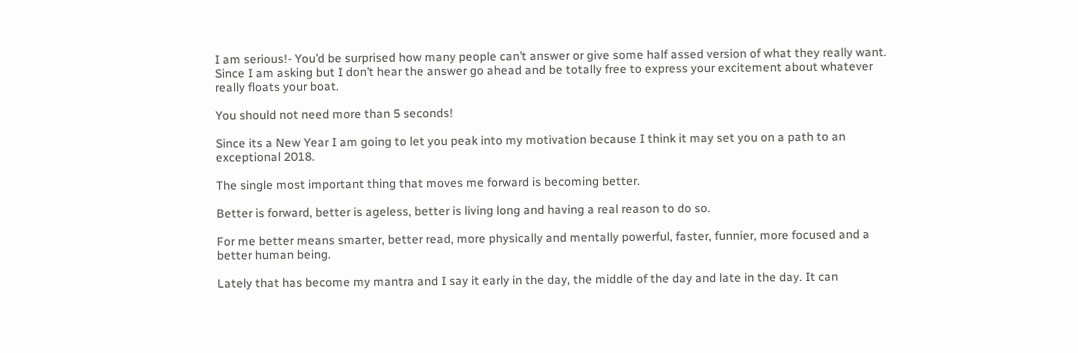I am serious!- You’d be surprised how many people can’t answer or give some half assed version of what they really want. Since I am asking but I don’t hear the answer go ahead and be totally free to express your excitement about whatever really floats your boat.

You should not need more than 5 seconds!

Since its a New Year I am going to let you peak into my motivation because I think it may set you on a path to an exceptional 2018.

The single most important thing that moves me forward is becoming better.

Better is forward, better is ageless, better is living long and having a real reason to do so.

For me better means smarter, better read, more physically and mentally powerful, faster, funnier, more focused and a better human being.

Lately that has become my mantra and I say it early in the day, the middle of the day and late in the day. It can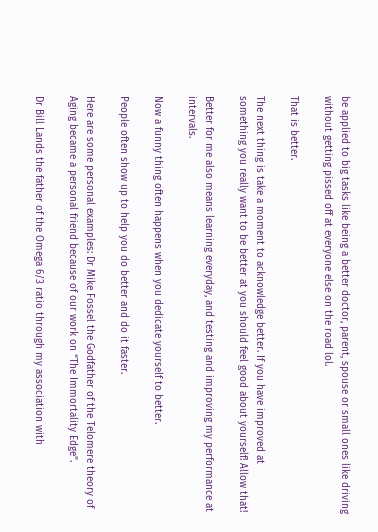be applied to big tasks like being a better doctor, parent, spouse or small ones like driving without getting pissed off at everyone else on the road lol.

That is better.

The next thing is take a moment to acknowledge better. If you have improved at something you really want to be better at you should feel good about yourself! Allow that!

Better for me also means learning everyday, and testing and improving my performance at intervals.

Now a funny thing often happens when you dedicate yourself to better.

People often show up to help you do better and do it faster.

Here are some personal examples: Dr Mike Fossel the Godfather of the Telomere theory of Aging became a personal friend because of our work on “The Immortality Edge”.

Dr Bill Lands the father of the Omega 6/3 ratio through my association with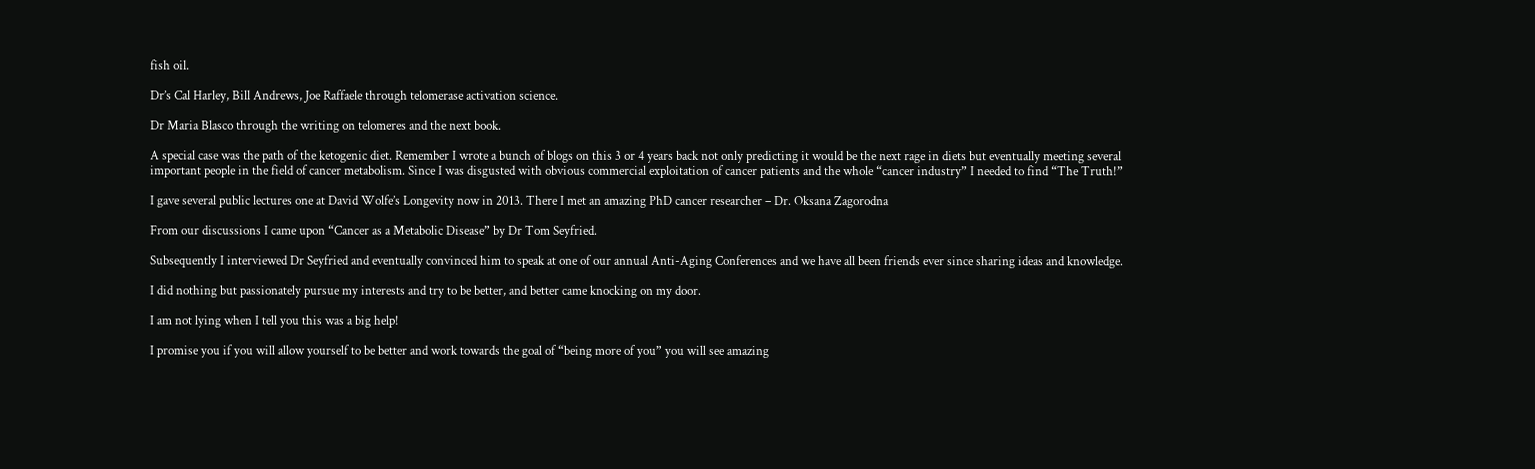fish oil.

Dr’s Cal Harley, Bill Andrews, Joe Raffaele through telomerase activation science.

Dr Maria Blasco through the writing on telomeres and the next book.

A special case was the path of the ketogenic diet. Remember I wrote a bunch of blogs on this 3 or 4 years back not only predicting it would be the next rage in diets but eventually meeting several important people in the field of cancer metabolism. Since I was disgusted with obvious commercial exploitation of cancer patients and the whole “cancer industry” I needed to find “The Truth!”

I gave several public lectures one at David Wolfe’s Longevity now in 2013. There I met an amazing PhD cancer researcher – Dr. Oksana Zagorodna

From our discussions I came upon “Cancer as a Metabolic Disease” by Dr Tom Seyfried.

Subsequently I interviewed Dr Seyfried and eventually convinced him to speak at one of our annual Anti-Aging Conferences and we have all been friends ever since sharing ideas and knowledge.

I did nothing but passionately pursue my interests and try to be better, and better came knocking on my door.

I am not lying when I tell you this was a big help!

I promise you if you will allow yourself to be better and work towards the goal of “being more of you” you will see amazing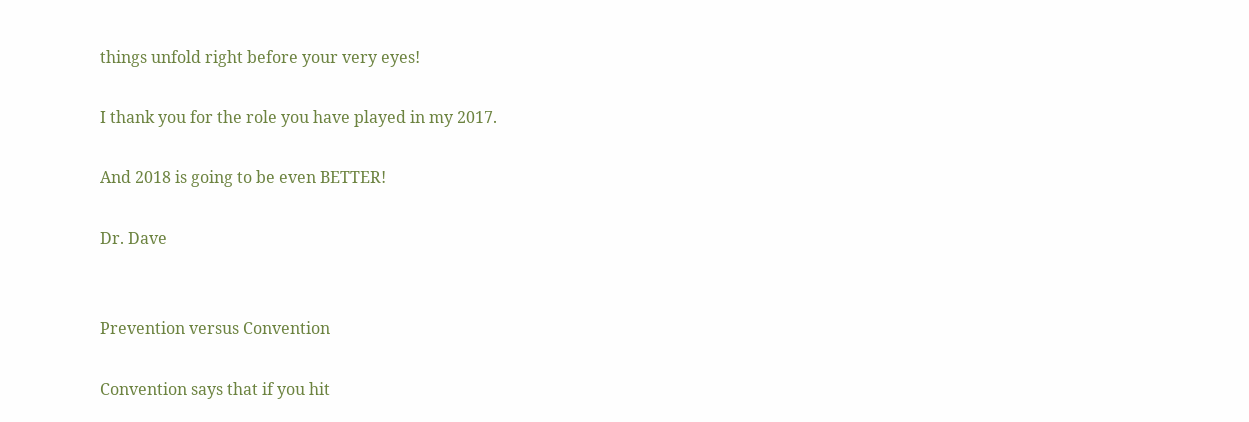things unfold right before your very eyes!

I thank you for the role you have played in my 2017.

And 2018 is going to be even BETTER!

Dr. Dave


Prevention versus Convention

Convention says that if you hit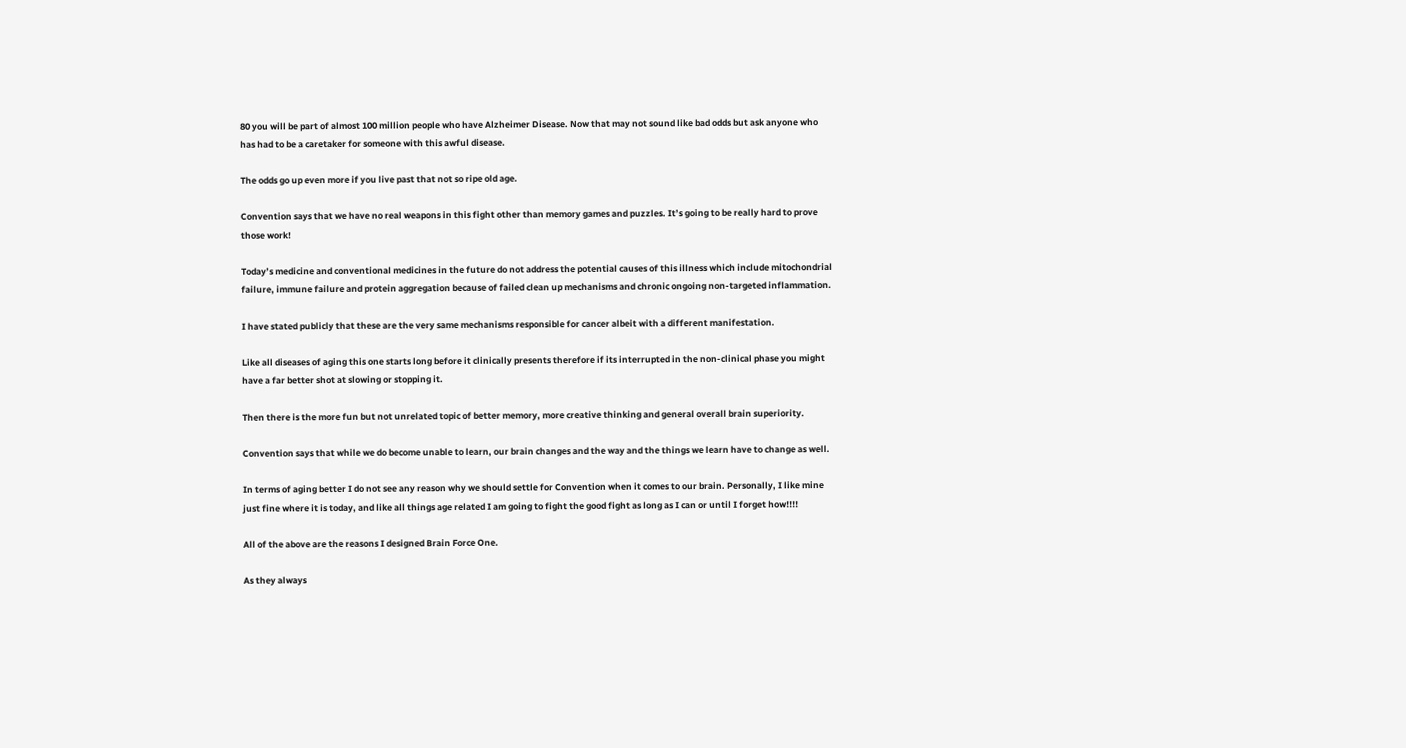80 you will be part of almost 100 million people who have Alzheimer Disease. Now that may not sound like bad odds but ask anyone who has had to be a caretaker for someone with this awful disease.

The odds go up even more if you live past that not so ripe old age.

Convention says that we have no real weapons in this fight other than memory games and puzzles. It’s going to be really hard to prove those work!

Today’s medicine and conventional medicines in the future do not address the potential causes of this illness which include mitochondrial failure, immune failure and protein aggregation because of failed clean up mechanisms and chronic ongoing non-targeted inflammation.

I have stated publicly that these are the very same mechanisms responsible for cancer albeit with a different manifestation.

Like all diseases of aging this one starts long before it clinically presents therefore if its interrupted in the non-clinical phase you might have a far better shot at slowing or stopping it.

Then there is the more fun but not unrelated topic of better memory, more creative thinking and general overall brain superiority.

Convention says that while we do become unable to learn, our brain changes and the way and the things we learn have to change as well.

In terms of aging better I do not see any reason why we should settle for Convention when it comes to our brain. Personally, I like mine just fine where it is today, and like all things age related I am going to fight the good fight as long as I can or until I forget how!!!!

All of the above are the reasons I designed Brain Force One.

As they always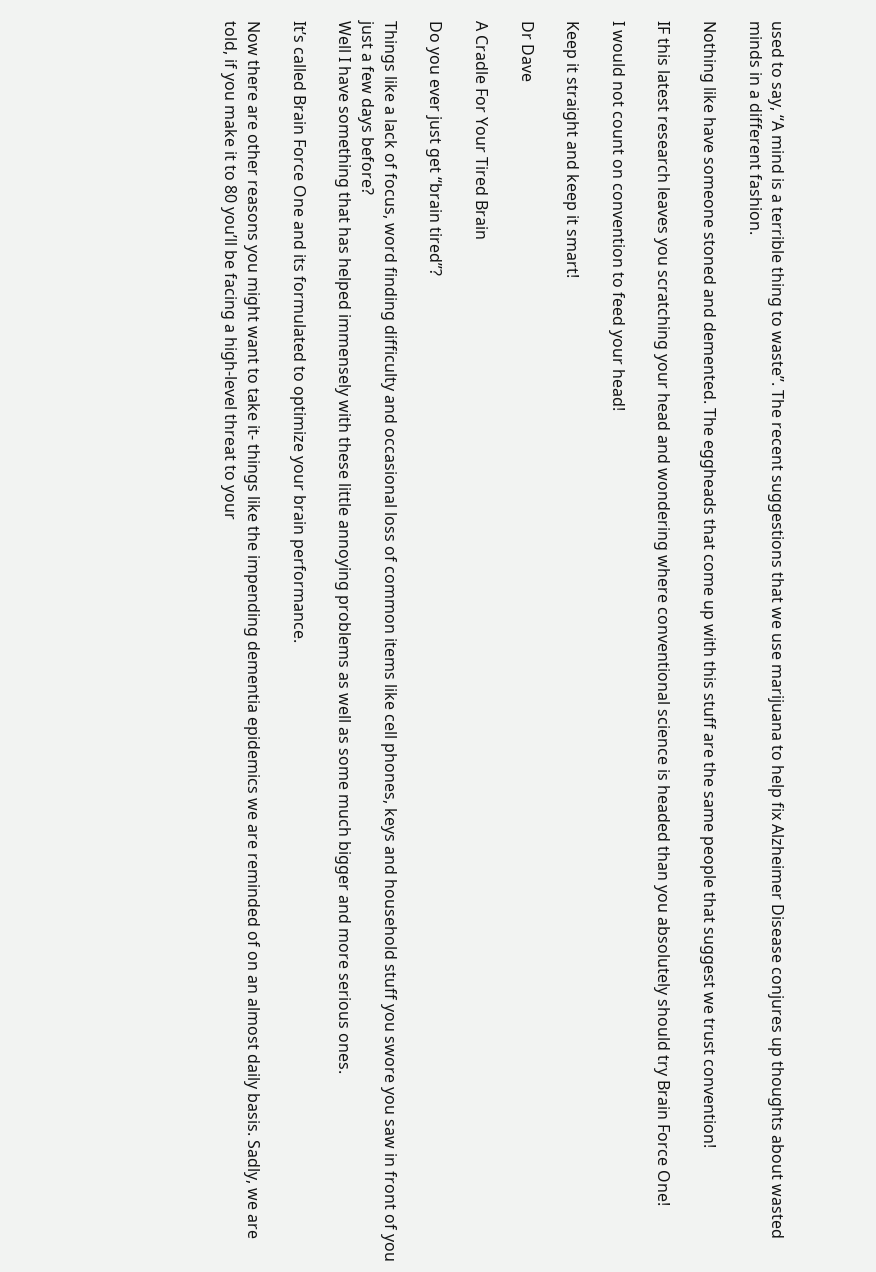used to say, “A mind is a terrible thing to waste”. The recent suggestions that we use marijuana to help fix Alzheimer Disease conjures up thoughts about wasted minds in a different fashion.

Nothing like have someone stoned and demented. The eggheads that come up with this stuff are the same people that suggest we trust convention!

IF this latest research leaves you scratching your head and wondering where conventional science is headed than you absolutely should try Brain Force One!

I would not count on convention to feed your head!

Keep it straight and keep it smart!

Dr Dave

A Cradle For Your Tired Brain

Do you ever just get “brain tired”?

Things like a lack of focus, word finding difficulty and occasional loss of common items like cell phones, keys and household stuff you swore you saw in front of you just a few days before?
Well I have something that has helped immensely with these little annoying problems as well as some much bigger and more serious ones.

It’s called Brain Force One and its formulated to optimize your brain performance.

Now there are other reasons you might want to take it- things like the impending dementia epidemics we are reminded of on an almost daily basis. Sadly, we are told, if you make it to 80 you’ll be facing a high-level threat to your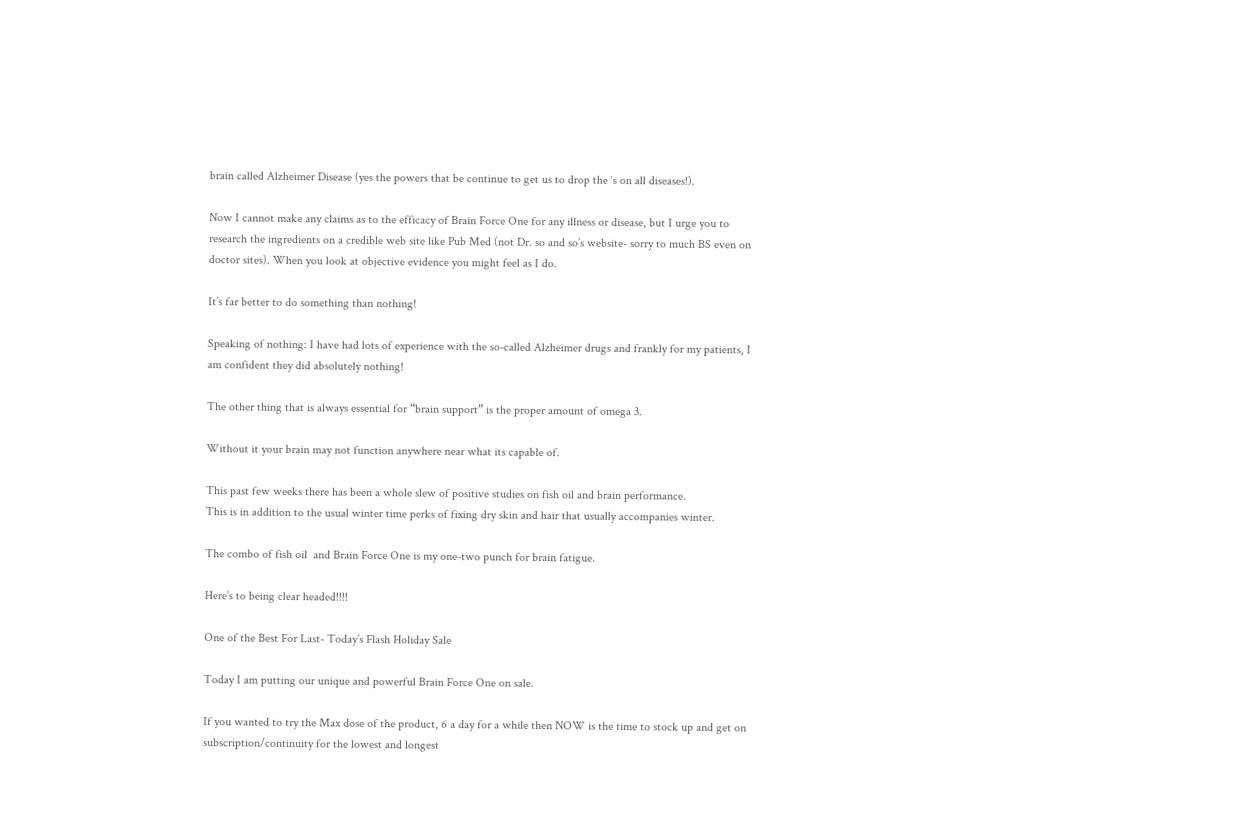brain called Alzheimer Disease (yes the powers that be continue to get us to drop the ‘s on all diseases!).

Now I cannot make any claims as to the efficacy of Brain Force One for any illness or disease, but I urge you to research the ingredients on a credible web site like Pub Med (not Dr. so and so’s website- sorry to much BS even on doctor sites). When you look at objective evidence you might feel as I do.

It’s far better to do something than nothing!

Speaking of nothing: I have had lots of experience with the so-called Alzheimer drugs and frankly for my patients, I am confident they did absolutely nothing!

The other thing that is always essential for “brain support” is the proper amount of omega 3.

Without it your brain may not function anywhere near what its capable of.

This past few weeks there has been a whole slew of positive studies on fish oil and brain performance.
This is in addition to the usual winter time perks of fixing dry skin and hair that usually accompanies winter.

The combo of fish oil  and Brain Force One is my one-two punch for brain fatigue.

Here’s to being clear headed!!!!

One of the Best For Last- Today’s Flash Holiday Sale

Today I am putting our unique and powerful Brain Force One on sale.

If you wanted to try the Max dose of the product, 6 a day for a while then NOW is the time to stock up and get on subscription/continuity for the lowest and longest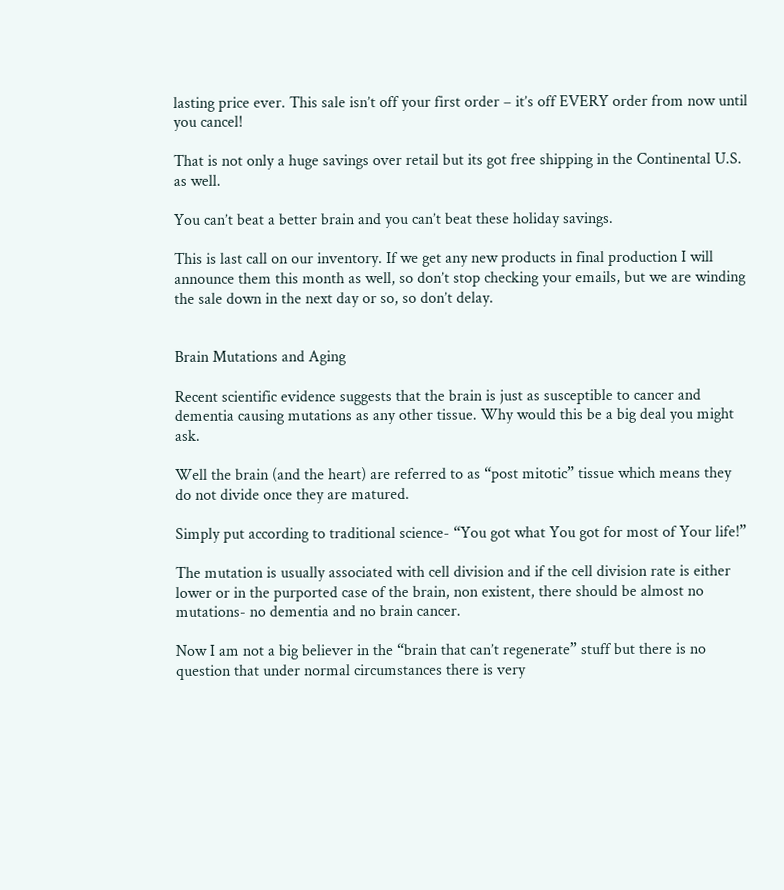lasting price ever. This sale isn’t off your first order – it’s off EVERY order from now until you cancel!

That is not only a huge savings over retail but its got free shipping in the Continental U.S. as well.

You can’t beat a better brain and you can’t beat these holiday savings.

This is last call on our inventory. If we get any new products in final production I will announce them this month as well, so don’t stop checking your emails, but we are winding the sale down in the next day or so, so don’t delay.


Brain Mutations and Aging

Recent scientific evidence suggests that the brain is just as susceptible to cancer and dementia causing mutations as any other tissue. Why would this be a big deal you might ask.

Well the brain (and the heart) are referred to as “post mitotic” tissue which means they do not divide once they are matured.

Simply put according to traditional science- “You got what You got for most of Your life!”

The mutation is usually associated with cell division and if the cell division rate is either lower or in the purported case of the brain, non existent, there should be almost no mutations- no dementia and no brain cancer.

Now I am not a big believer in the “brain that can’t regenerate” stuff but there is no question that under normal circumstances there is very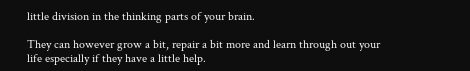little division in the thinking parts of your brain.

They can however grow a bit, repair a bit more and learn through out your life especially if they have a little help.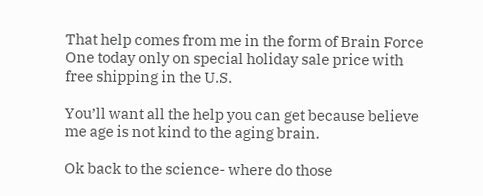That help comes from me in the form of Brain Force One today only on special holiday sale price with free shipping in the U.S.

You’ll want all the help you can get because believe me age is not kind to the aging brain.

Ok back to the science- where do those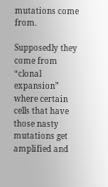mutations come from.

Supposedly they come from “clonal expansion” where certain cells that have those nasty mutations get amplified and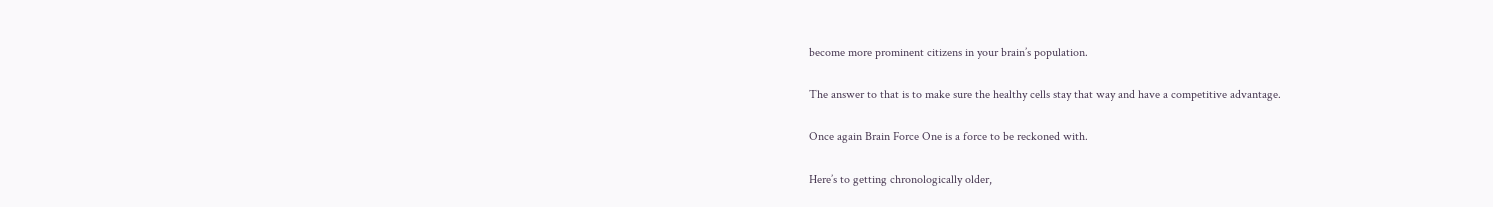become more prominent citizens in your brain’s population.

The answer to that is to make sure the healthy cells stay that way and have a competitive advantage.

Once again Brain Force One is a force to be reckoned with.

Here’s to getting chronologically older,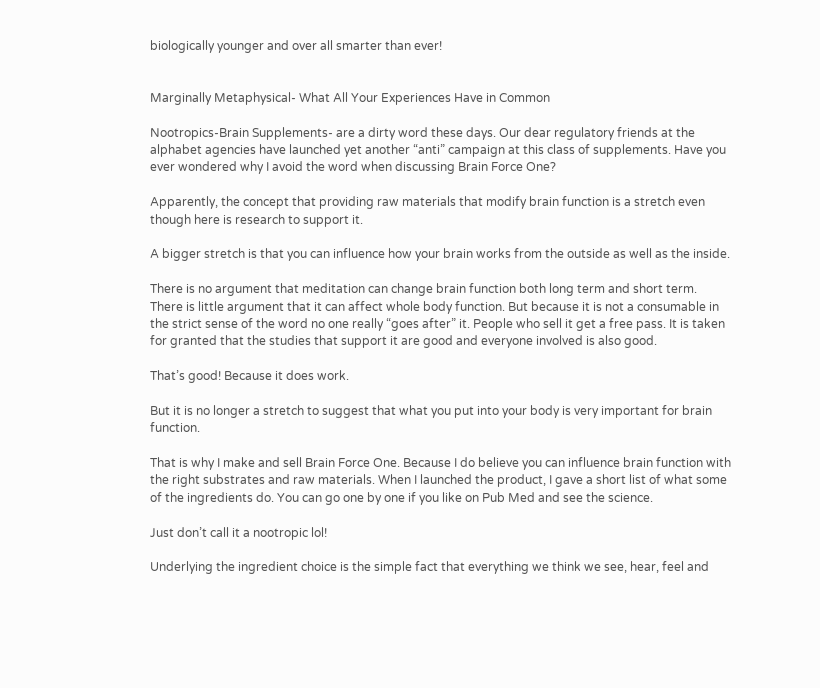biologically younger and over all smarter than ever!


Marginally Metaphysical- What All Your Experiences Have in Common

Nootropics-Brain Supplements- are a dirty word these days. Our dear regulatory friends at the alphabet agencies have launched yet another “anti” campaign at this class of supplements. Have you ever wondered why I avoid the word when discussing Brain Force One?

Apparently, the concept that providing raw materials that modify brain function is a stretch even though here is research to support it.

A bigger stretch is that you can influence how your brain works from the outside as well as the inside.

There is no argument that meditation can change brain function both long term and short term. There is little argument that it can affect whole body function. But because it is not a consumable in the strict sense of the word no one really “goes after” it. People who sell it get a free pass. It is taken for granted that the studies that support it are good and everyone involved is also good.

That’s good! Because it does work.

But it is no longer a stretch to suggest that what you put into your body is very important for brain function.

That is why I make and sell Brain Force One. Because I do believe you can influence brain function with the right substrates and raw materials. When I launched the product, I gave a short list of what some of the ingredients do. You can go one by one if you like on Pub Med and see the science.

Just don’t call it a nootropic lol!

Underlying the ingredient choice is the simple fact that everything we think we see, hear, feel and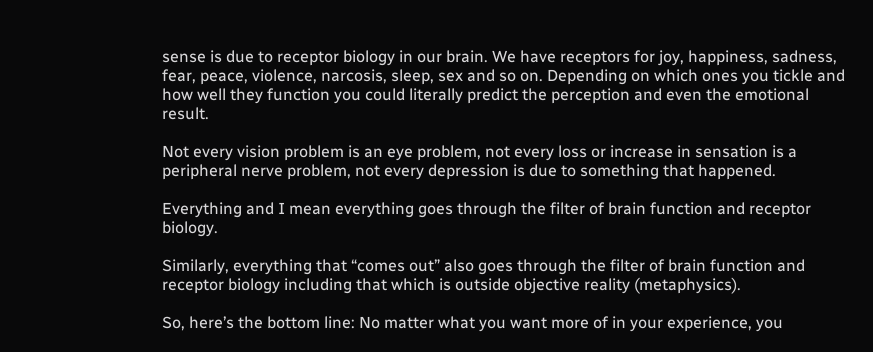sense is due to receptor biology in our brain. We have receptors for joy, happiness, sadness, fear, peace, violence, narcosis, sleep, sex and so on. Depending on which ones you tickle and how well they function you could literally predict the perception and even the emotional result.

Not every vision problem is an eye problem, not every loss or increase in sensation is a peripheral nerve problem, not every depression is due to something that happened.

Everything and I mean everything goes through the filter of brain function and receptor biology.

Similarly, everything that “comes out” also goes through the filter of brain function and receptor biology including that which is outside objective reality (metaphysics).

So, here’s the bottom line: No matter what you want more of in your experience, you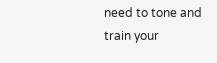need to tone and train your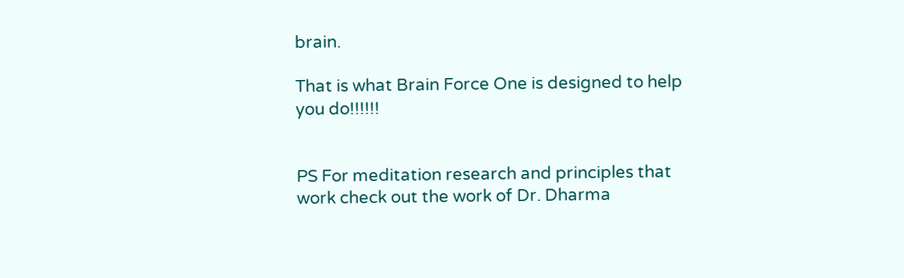brain.

That is what Brain Force One is designed to help you do!!!!!!


PS For meditation research and principles that work check out the work of Dr. Dharma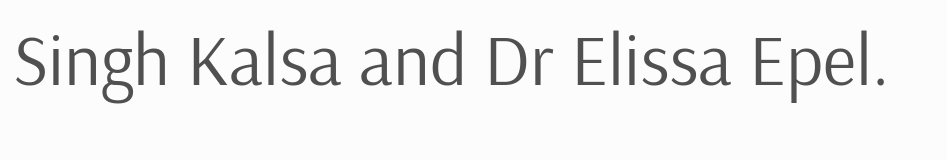Singh Kalsa and Dr Elissa Epel.